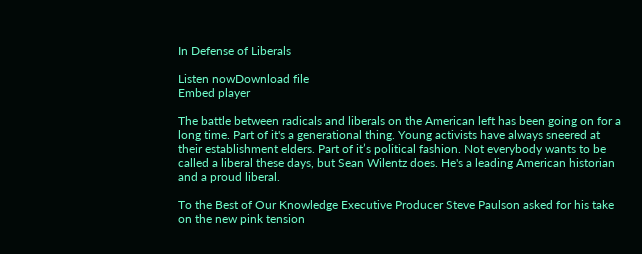In Defense of Liberals

Listen nowDownload file
Embed player

The battle between radicals and liberals on the American left has been going on for a long time. Part of it's a generational thing. Young activists have always sneered at their establishment elders. Part of it’s political fashion. Not everybody wants to be called a liberal these days, but Sean Wilentz does. He's a leading American historian and a proud liberal.

To the Best of Our Knowledge Executive Producer Steve Paulson asked for his take on the new pink tension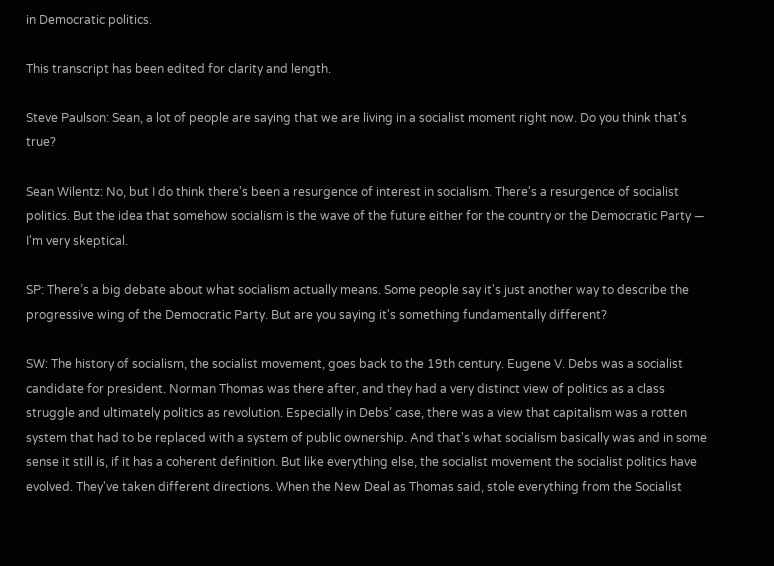in Democratic politics.

This transcript has been edited for clarity and length.

Steve Paulson: Sean, a lot of people are saying that we are living in a socialist moment right now. Do you think that's true?

Sean Wilentz: No, but I do think there's been a resurgence of interest in socialism. There's a resurgence of socialist politics. But the idea that somehow socialism is the wave of the future either for the country or the Democratic Party — I'm very skeptical.

SP: There’s a big debate about what socialism actually means. Some people say it's just another way to describe the progressive wing of the Democratic Party. But are you saying it's something fundamentally different?

SW: The history of socialism, the socialist movement, goes back to the 19th century. Eugene V. Debs was a socialist candidate for president. Norman Thomas was there after, and they had a very distinct view of politics as a class struggle and ultimately politics as revolution. Especially in Debs’ case, there was a view that capitalism was a rotten system that had to be replaced with a system of public ownership. And that's what socialism basically was and in some sense it still is, if it has a coherent definition. But like everything else, the socialist movement the socialist politics have evolved. They've taken different directions. When the New Deal as Thomas said, stole everything from the Socialist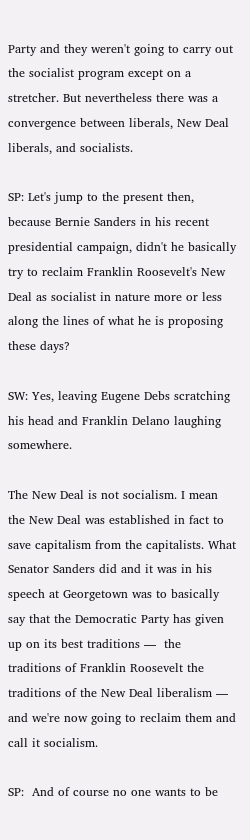Party and they weren't going to carry out the socialist program except on a stretcher. But nevertheless there was a convergence between liberals, New Deal liberals, and socialists.

SP: Let's jump to the present then, because Bernie Sanders in his recent presidential campaign, didn't he basically try to reclaim Franklin Roosevelt's New Deal as socialist in nature more or less along the lines of what he is proposing these days?

SW: Yes, leaving Eugene Debs scratching his head and Franklin Delano laughing somewhere.

The New Deal is not socialism. I mean the New Deal was established in fact to save capitalism from the capitalists. What Senator Sanders did and it was in his speech at Georgetown was to basically say that the Democratic Party has given up on its best traditions —  the traditions of Franklin Roosevelt the traditions of the New Deal liberalism — and we're now going to reclaim them and call it socialism.

SP:  And of course no one wants to be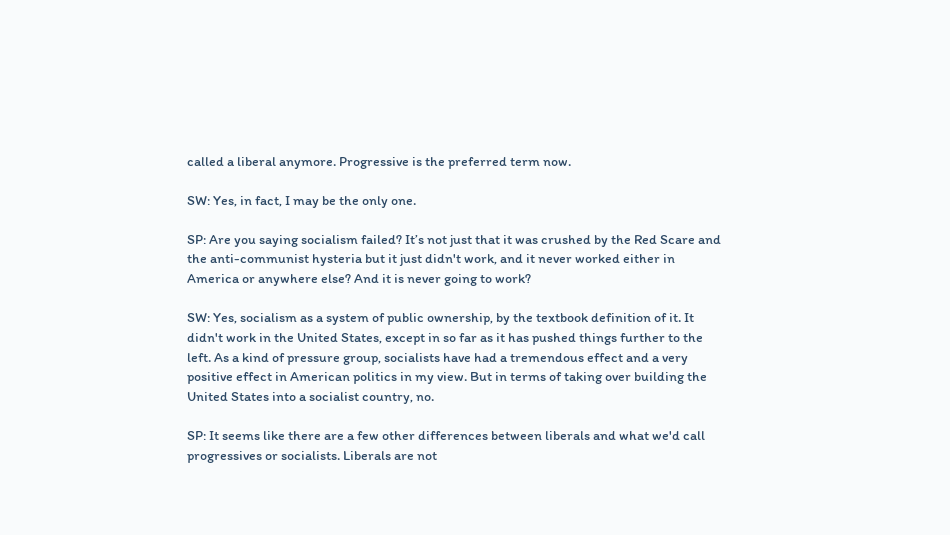called a liberal anymore. Progressive is the preferred term now.

SW: Yes, in fact, I may be the only one.

SP: Are you saying socialism failed? It’s not just that it was crushed by the Red Scare and the anti-communist hysteria but it just didn't work, and it never worked either in America or anywhere else? And it is never going to work?

SW: Yes, socialism as a system of public ownership, by the textbook definition of it. It didn't work in the United States, except in so far as it has pushed things further to the left. As a kind of pressure group, socialists have had a tremendous effect and a very positive effect in American politics in my view. But in terms of taking over building the United States into a socialist country, no.

SP: It seems like there are a few other differences between liberals and what we'd call progressives or socialists. Liberals are not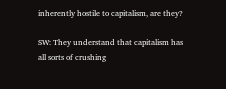inherently hostile to capitalism, are they?

SW: They understand that capitalism has all sorts of crushing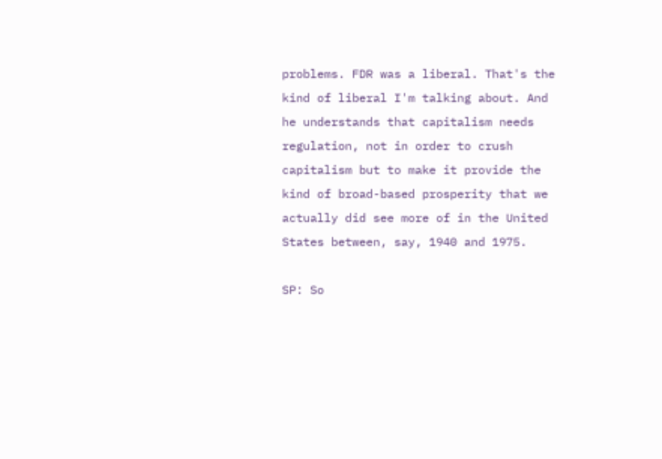problems. FDR was a liberal. That's the kind of liberal I'm talking about. And he understands that capitalism needs regulation, not in order to crush capitalism but to make it provide the kind of broad-based prosperity that we actually did see more of in the United States between, say, 1940 and 1975.

SP: So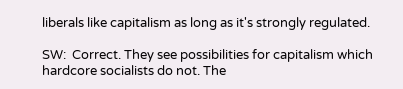liberals like capitalism as long as it's strongly regulated.

SW:  Correct. They see possibilities for capitalism which hardcore socialists do not. The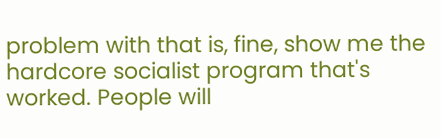problem with that is, fine, show me the hardcore socialist program that's worked. People will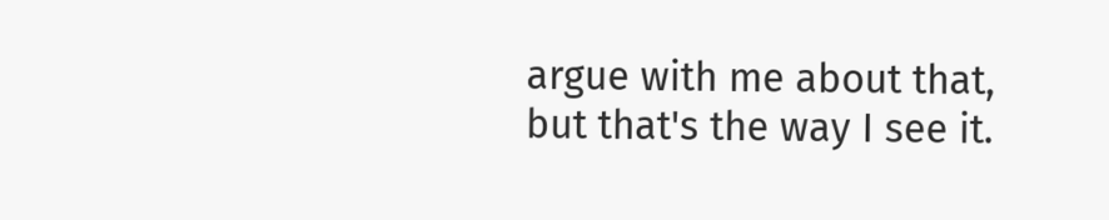argue with me about that, but that's the way I see it.